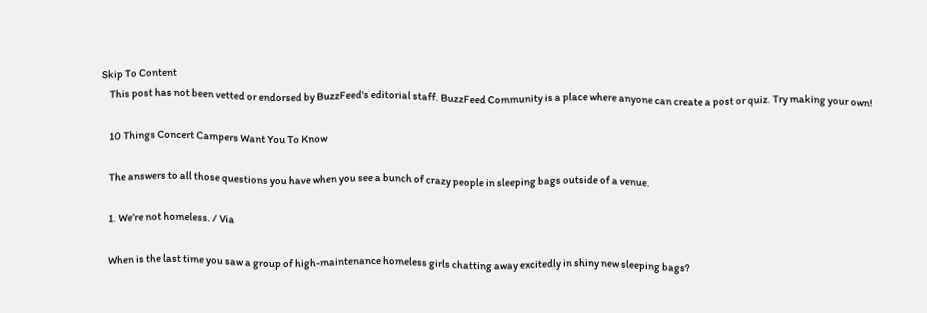Skip To Content
    This post has not been vetted or endorsed by BuzzFeed's editorial staff. BuzzFeed Community is a place where anyone can create a post or quiz. Try making your own!

    10 Things Concert Campers Want You To Know

    The answers to all those questions you have when you see a bunch of crazy people in sleeping bags outside of a venue.

    1. We’re not homeless. / Via

    When is the last time you saw a group of high-maintenance homeless girls chatting away excitedly in shiny new sleeping bags?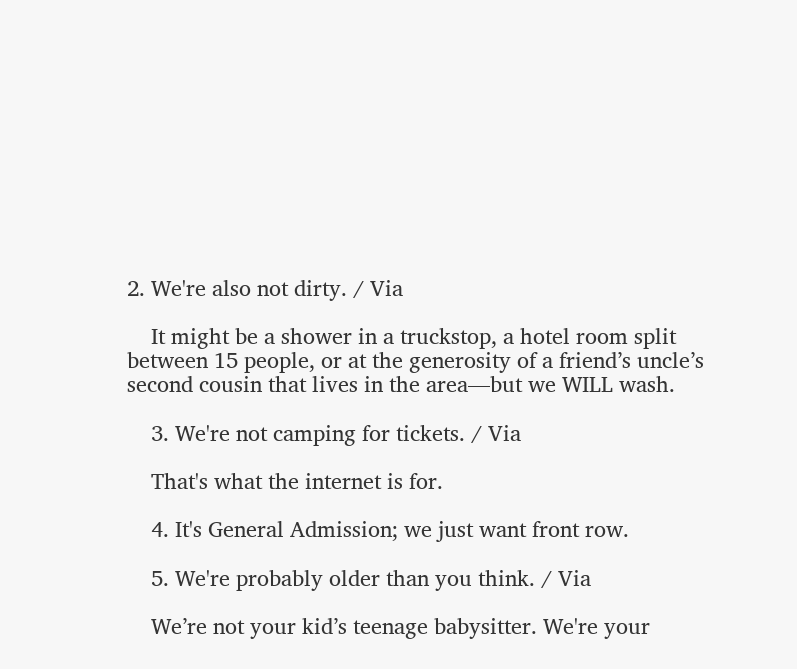2. We're also not dirty. / Via

    It might be a shower in a truckstop, a hotel room split between 15 people, or at the generosity of a friend’s uncle’s second cousin that lives in the area—but we WILL wash.

    3. We're not camping for tickets. / Via

    That's what the internet is for.

    4. It's General Admission; we just want front row.

    5. We're probably older than you think. / Via

    We’re not your kid’s teenage babysitter. We're your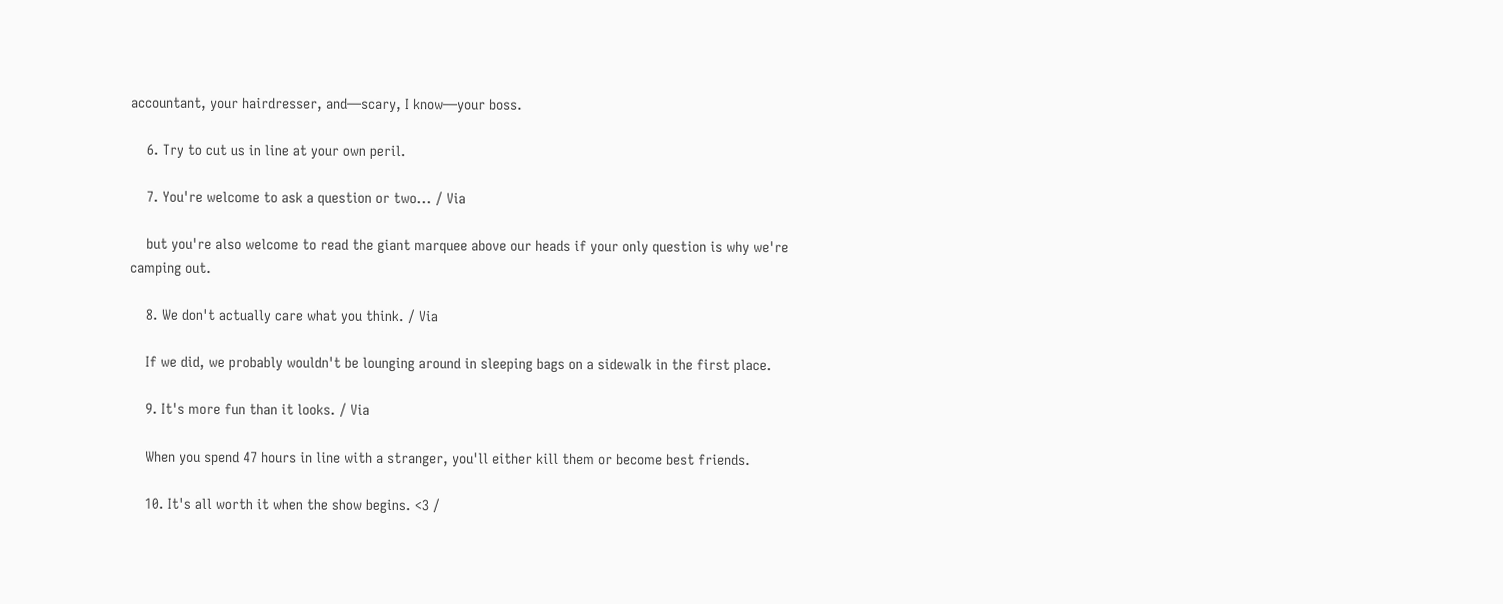accountant, your hairdresser, and—scary, I know—your boss.

    6. Try to cut us in line at your own peril.

    7. You're welcome to ask a question or two... / Via

    but you're also welcome to read the giant marquee above our heads if your only question is why we're camping out.

    8. We don't actually care what you think. / Via

    If we did, we probably wouldn't be lounging around in sleeping bags on a sidewalk in the first place.

    9. It's more fun than it looks. / Via

    When you spend 47 hours in line with a stranger, you'll either kill them or become best friends.

    10. It's all worth it when the show begins. <3 /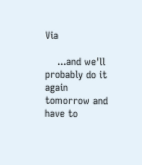Via

    ...and we'll probably do it again tomorrow and have to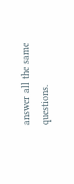answer all the same questions.